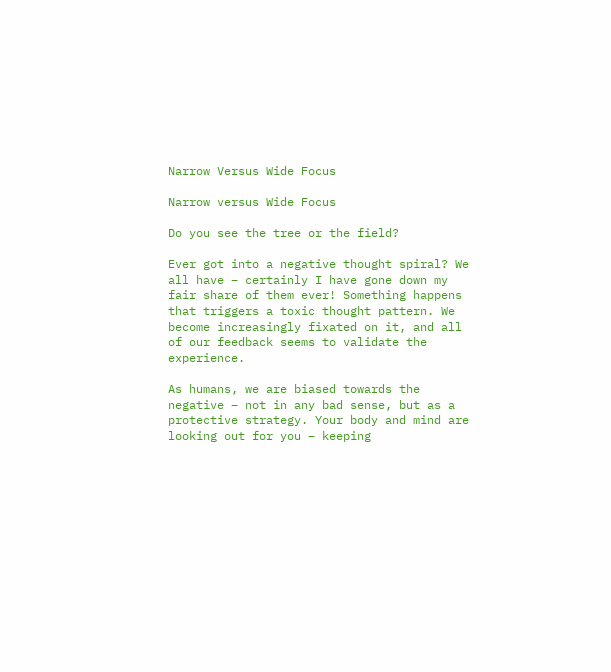Narrow Versus Wide Focus

Narrow versus Wide Focus

Do you see the tree or the field?

Ever got into a negative thought spiral? We all have – certainly I have gone down my fair share of them ever! Something happens that triggers a toxic thought pattern. We become increasingly fixated on it, and all of our feedback seems to validate the experience.

As humans, we are biased towards the negative – not in any bad sense, but as a protective strategy. Your body and mind are looking out for you – keeping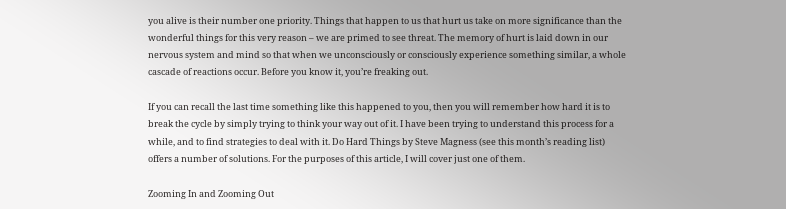you alive is their number one priority. Things that happen to us that hurt us take on more significance than the wonderful things for this very reason – we are primed to see threat. The memory of hurt is laid down in our nervous system and mind so that when we unconsciously or consciously experience something similar, a whole cascade of reactions occur. Before you know it, you’re freaking out.

If you can recall the last time something like this happened to you, then you will remember how hard it is to break the cycle by simply trying to think your way out of it. I have been trying to understand this process for a while, and to find strategies to deal with it. Do Hard Things by Steve Magness (see this month’s reading list) offers a number of solutions. For the purposes of this article, I will cover just one of them.

Zooming In and Zooming Out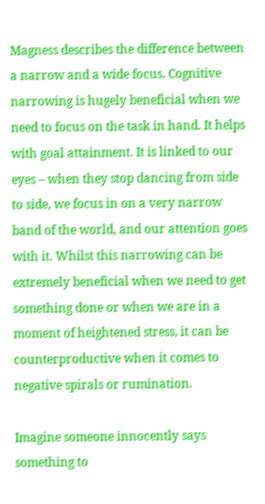Magness describes the difference between a narrow and a wide focus. Cognitive narrowing is hugely beneficial when we need to focus on the task in hand. It helps with goal attainment. It is linked to our eyes – when they stop dancing from side to side, we focus in on a very narrow band of the world, and our attention goes with it. Whilst this narrowing can be extremely beneficial when we need to get something done or when we are in a moment of heightened stress, it can be counterproductive when it comes to negative spirals or rumination.

Imagine someone innocently says something to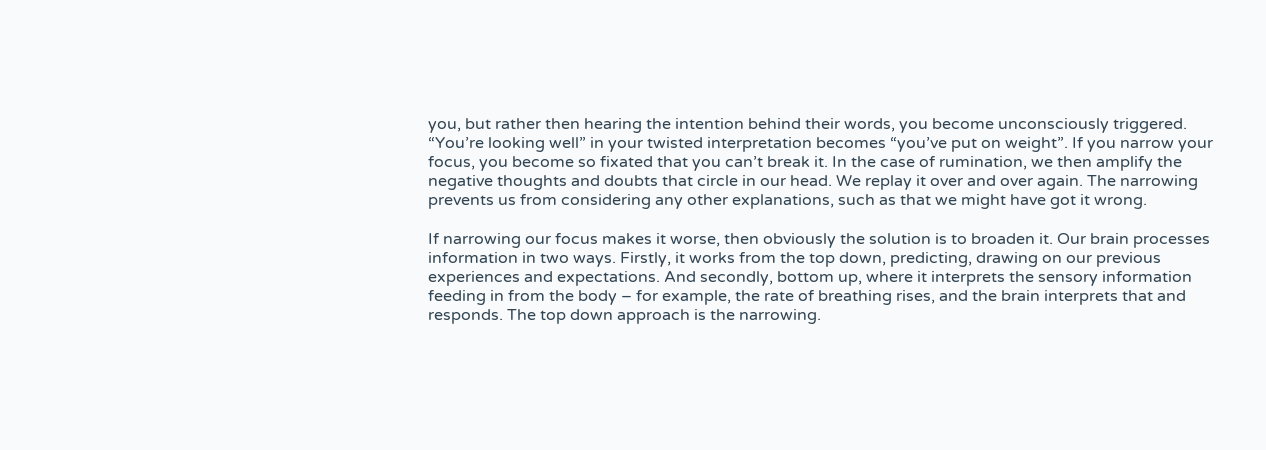you, but rather then hearing the intention behind their words, you become unconsciously triggered. “You’re looking well” in your twisted interpretation becomes “you’ve put on weight”. If you narrow your focus, you become so fixated that you can’t break it. In the case of rumination, we then amplify the negative thoughts and doubts that circle in our head. We replay it over and over again. The narrowing prevents us from considering any other explanations, such as that we might have got it wrong.

If narrowing our focus makes it worse, then obviously the solution is to broaden it. Our brain processes information in two ways. Firstly, it works from the top down, predicting, drawing on our previous experiences and expectations. And secondly, bottom up, where it interprets the sensory information feeding in from the body – for example, the rate of breathing rises, and the brain interprets that and responds. The top down approach is the narrowing.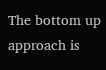The bottom up approach is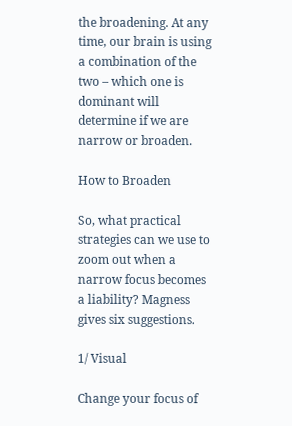the broadening. At any time, our brain is using a combination of the two – which one is dominant will determine if we are narrow or broaden.

How to Broaden

So, what practical strategies can we use to zoom out when a narrow focus becomes a liability? Magness gives six suggestions.

1/ Visual

Change your focus of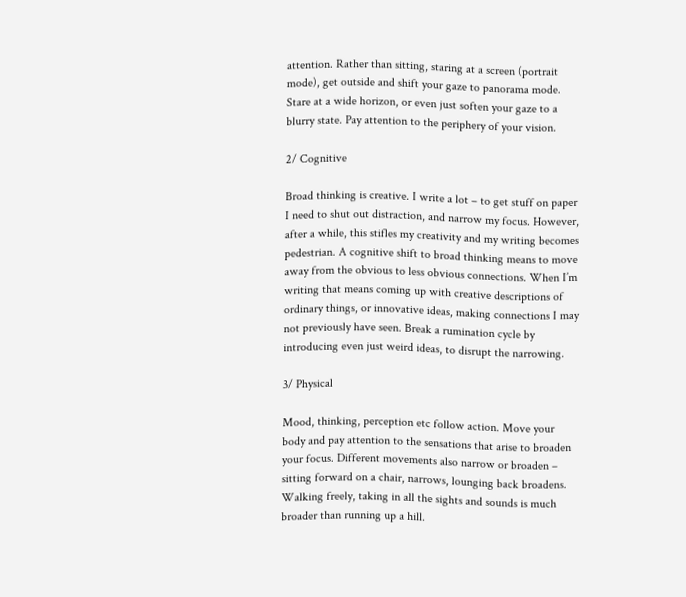attention. Rather than sitting, staring at a screen (portrait mode), get outside and shift your gaze to panorama mode. Stare at a wide horizon, or even just soften your gaze to a blurry state. Pay attention to the periphery of your vision.

2/ Cognitive

Broad thinking is creative. I write a lot – to get stuff on paper I need to shut out distraction, and narrow my focus. However, after a while, this stifles my creativity and my writing becomes pedestrian. A cognitive shift to broad thinking means to move away from the obvious to less obvious connections. When I’m writing that means coming up with creative descriptions of ordinary things, or innovative ideas, making connections I may not previously have seen. Break a rumination cycle by introducing even just weird ideas, to disrupt the narrowing.

3/ Physical

Mood, thinking, perception etc follow action. Move your body and pay attention to the sensations that arise to broaden your focus. Different movements also narrow or broaden – sitting forward on a chair, narrows, lounging back broadens. Walking freely, taking in all the sights and sounds is much broader than running up a hill.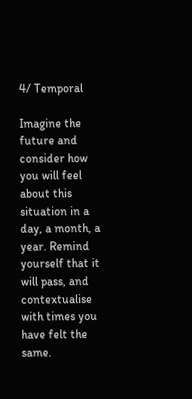4/ Temporal

Imagine the future and consider how you will feel about this situation in a day, a month, a year. Remind yourself that it will pass, and contextualise with times you have felt the same.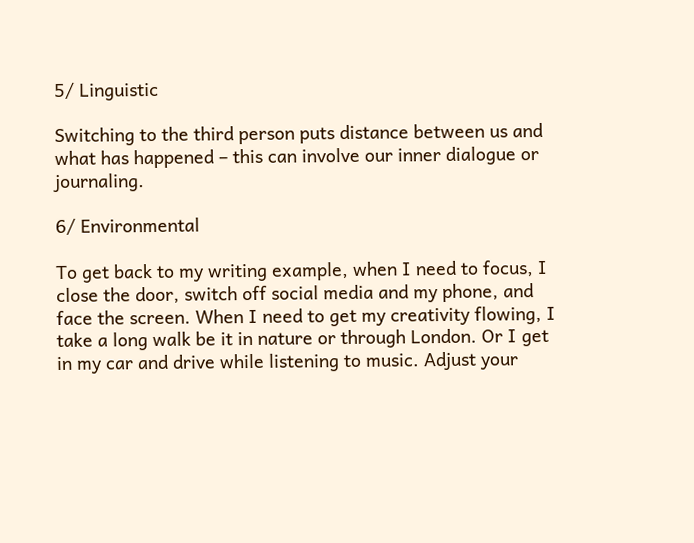5/ Linguistic

Switching to the third person puts distance between us and what has happened – this can involve our inner dialogue or journaling.

6/ Environmental

To get back to my writing example, when I need to focus, I close the door, switch off social media and my phone, and face the screen. When I need to get my creativity flowing, I take a long walk be it in nature or through London. Or I get in my car and drive while listening to music. Adjust your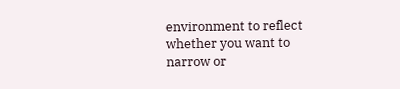environment to reflect whether you want to narrow or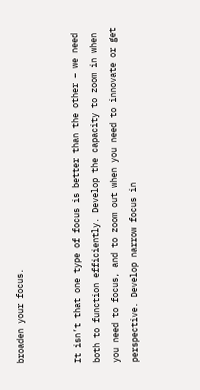broaden your focus.


It isn’t that one type of focus is better than the other – we need both to function efficiently. Develop the capacity to zoom in when you need to focus, and to zoom out when you need to innovate or get perspective. Develop narrow focus in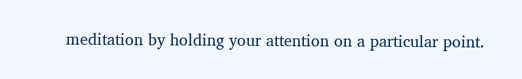meditation by holding your attention on a particular point.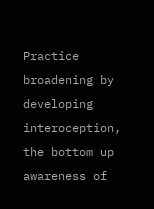Practice broadening by developing interoception, the bottom up awareness of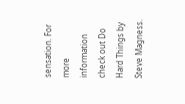sensation. For more information check out Do Hard Things by Steve Magness.